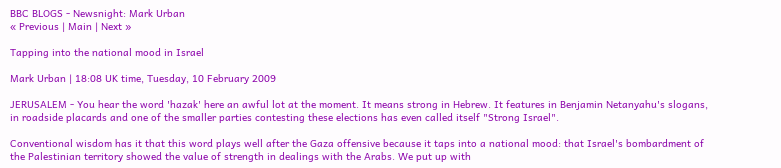BBC BLOGS - Newsnight: Mark Urban
« Previous | Main | Next »

Tapping into the national mood in Israel

Mark Urban | 18:08 UK time, Tuesday, 10 February 2009

JERUSALEM - You hear the word 'hazak' here an awful lot at the moment. It means strong in Hebrew. It features in Benjamin Netanyahu's slogans, in roadside placards and one of the smaller parties contesting these elections has even called itself "Strong Israel".

Conventional wisdom has it that this word plays well after the Gaza offensive because it taps into a national mood: that Israel's bombardment of the Palestinian territory showed the value of strength in dealings with the Arabs. We put up with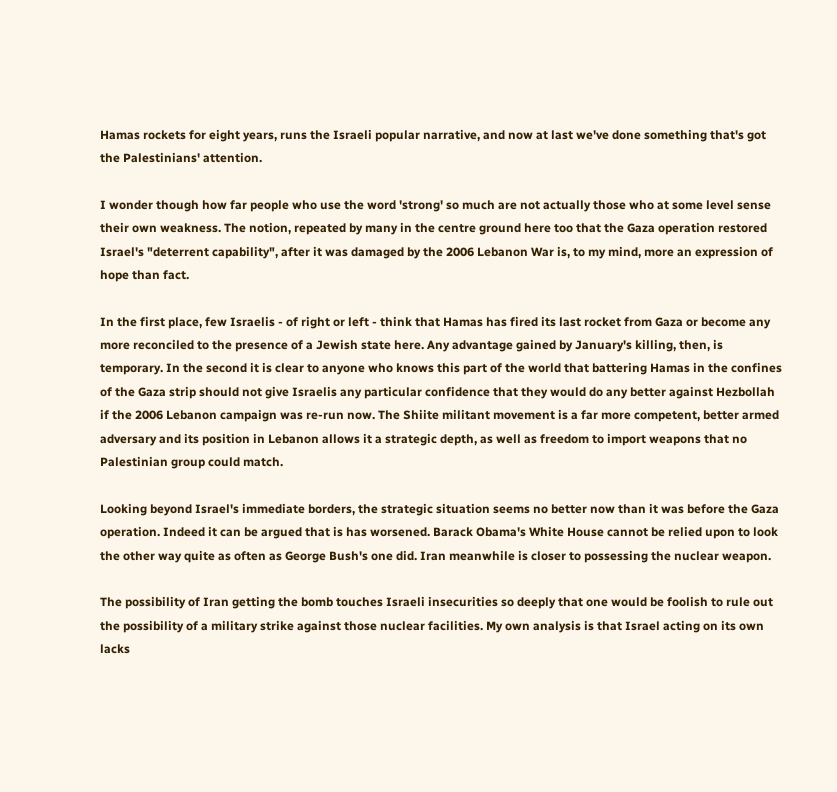Hamas rockets for eight years, runs the Israeli popular narrative, and now at last we've done something that's got the Palestinians' attention.

I wonder though how far people who use the word 'strong' so much are not actually those who at some level sense their own weakness. The notion, repeated by many in the centre ground here too that the Gaza operation restored Israel's "deterrent capability", after it was damaged by the 2006 Lebanon War is, to my mind, more an expression of hope than fact.

In the first place, few Israelis - of right or left - think that Hamas has fired its last rocket from Gaza or become any more reconciled to the presence of a Jewish state here. Any advantage gained by January's killing, then, is temporary. In the second it is clear to anyone who knows this part of the world that battering Hamas in the confines of the Gaza strip should not give Israelis any particular confidence that they would do any better against Hezbollah if the 2006 Lebanon campaign was re-run now. The Shiite militant movement is a far more competent, better armed adversary and its position in Lebanon allows it a strategic depth, as well as freedom to import weapons that no Palestinian group could match.

Looking beyond Israel's immediate borders, the strategic situation seems no better now than it was before the Gaza operation. Indeed it can be argued that is has worsened. Barack Obama's White House cannot be relied upon to look the other way quite as often as George Bush's one did. Iran meanwhile is closer to possessing the nuclear weapon.

The possibility of Iran getting the bomb touches Israeli insecurities so deeply that one would be foolish to rule out the possibility of a military strike against those nuclear facilities. My own analysis is that Israel acting on its own lacks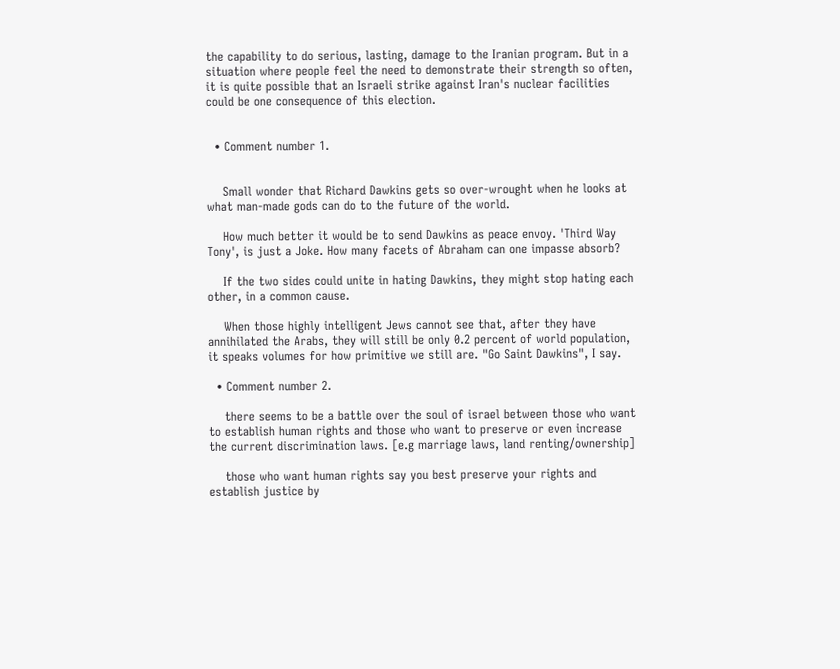the capability to do serious, lasting, damage to the Iranian program. But in a situation where people feel the need to demonstrate their strength so often, it is quite possible that an Israeli strike against Iran's nuclear facilities could be one consequence of this election.


  • Comment number 1.


    Small wonder that Richard Dawkins gets so over-wrought when he looks at what man-made gods can do to the future of the world.

    How much better it would be to send Dawkins as peace envoy. 'Third Way Tony', is just a Joke. How many facets of Abraham can one impasse absorb?

    If the two sides could unite in hating Dawkins, they might stop hating each other, in a common cause.

    When those highly intelligent Jews cannot see that, after they have annihilated the Arabs, they will still be only 0.2 percent of world population, it speaks volumes for how primitive we still are. "Go Saint Dawkins", I say.

  • Comment number 2.

    there seems to be a battle over the soul of israel between those who want to establish human rights and those who want to preserve or even increase the current discrimination laws. [e.g marriage laws, land renting/ownership]

    those who want human rights say you best preserve your rights and establish justice by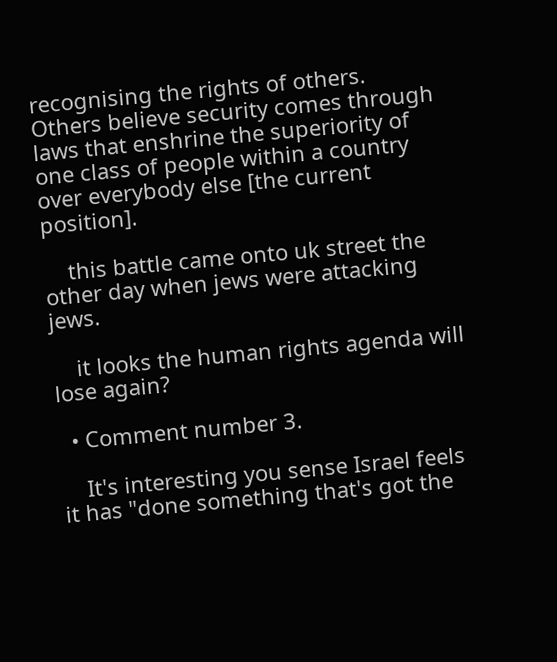recognising the rights of others. Others believe security comes through laws that enshrine the superiority of one class of people within a country over everybody else [the current position].

    this battle came onto uk street the other day when jews were attacking jews.

    it looks the human rights agenda will lose again?

  • Comment number 3.

    It's interesting you sense Israel feels it has "done something that's got the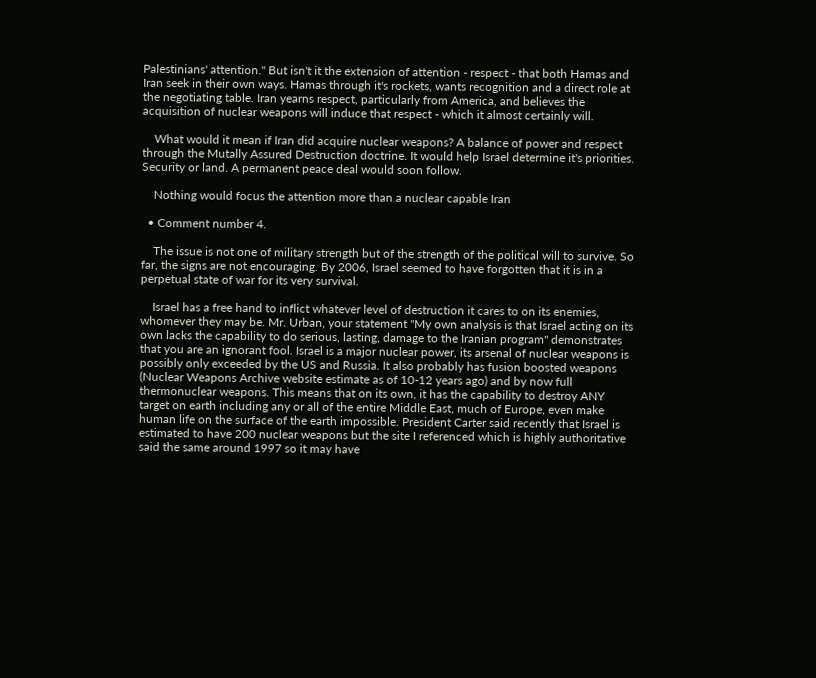Palestinians' attention." But isn't it the extension of attention - respect - that both Hamas and Iran seek in their own ways. Hamas through it's rockets, wants recognition and a direct role at the negotiating table. Iran yearns respect, particularly from America, and believes the acquisition of nuclear weapons will induce that respect - which it almost certainly will.

    What would it mean if Iran did acquire nuclear weapons? A balance of power and respect through the Mutally Assured Destruction doctrine. It would help Israel determine it's priorities. Security or land. A permanent peace deal would soon follow.

    Nothing would focus the attention more than a nuclear capable Iran

  • Comment number 4.

    The issue is not one of military strength but of the strength of the political will to survive. So far, the signs are not encouraging. By 2006, Israel seemed to have forgotten that it is in a perpetual state of war for its very survival.

    Israel has a free hand to inflict whatever level of destruction it cares to on its enemies, whomever they may be. Mr. Urban, your statement "My own analysis is that Israel acting on its own lacks the capability to do serious, lasting, damage to the Iranian program" demonstrates that you are an ignorant fool. Israel is a major nuclear power, its arsenal of nuclear weapons is possibly only exceeded by the US and Russia. It also probably has fusion boosted weapons (Nuclear Weapons Archive website estimate as of 10-12 years ago) and by now full thermonuclear weapons. This means that on its own, it has the capability to destroy ANY target on earth including any or all of the entire Middle East, much of Europe, even make human life on the surface of the earth impossible. President Carter said recently that Israel is estimated to have 200 nuclear weapons but the site I referenced which is highly authoritative said the same around 1997 so it may have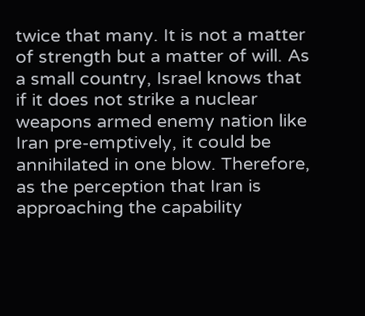twice that many. It is not a matter of strength but a matter of will. As a small country, Israel knows that if it does not strike a nuclear weapons armed enemy nation like Iran pre-emptively, it could be annihilated in one blow. Therefore, as the perception that Iran is approaching the capability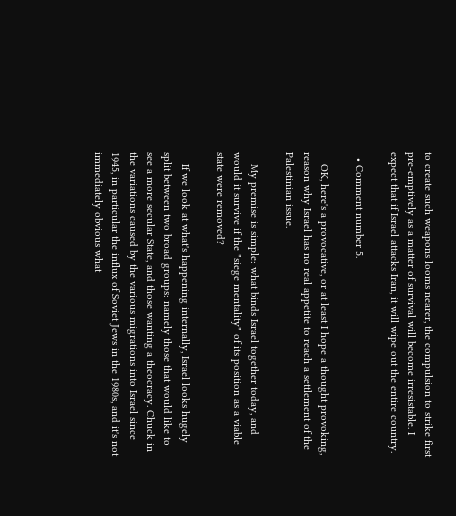to create such weapons looms nearer, the compulsion to strike first pre-emptively as a matter of survival will become irresistable. I expect that if Israel attacks Iran, it will wipe out the entire country.

  • Comment number 5.

    OK, here's a provocative, or at least I hope a thought provoking, reason why Israel has no real appetite to reach a settlement of the Palestinian issue.

    My premise is simple: what binds Israel together today, and would it survive if the "siege mentality" of its position as a viable state were removed?

    If we look at what's happening internally, Israel looks hugely split between two broad groups: namely those that would like to see a more secular State, and those wanting a theocracy. Chuck in the variations caused by the various migrations into Israel since 1945, in particular the influx of Soviet Jews in the 1980s, and it's not immediately obvious what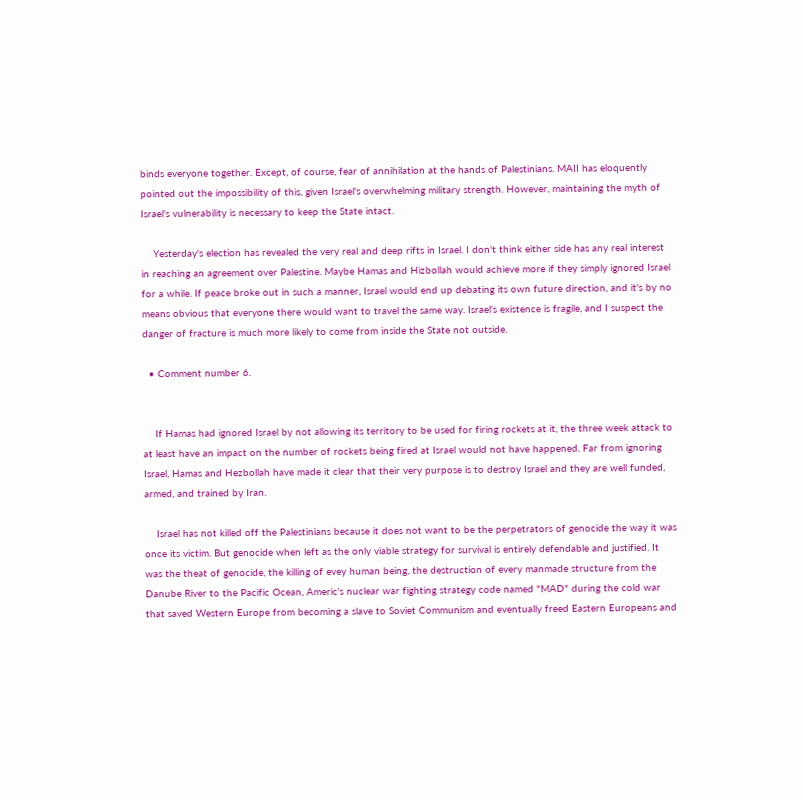binds everyone together. Except, of course, fear of annihilation at the hands of Palestinians. MAII has eloquently pointed out the impossibility of this, given Israel's overwhelming military strength. However, maintaining the myth of Israel's vulnerability is necessary to keep the State intact.

    Yesterday's election has revealed the very real and deep rifts in Israel. I don't think either side has any real interest in reaching an agreement over Palestine. Maybe Hamas and Hizbollah would achieve more if they simply ignored Israel for a while. If peace broke out in such a manner, Israel would end up debating its own future direction, and it's by no means obvious that everyone there would want to travel the same way. Israel's existence is fragile, and I suspect the danger of fracture is much more likely to come from inside the State not outside.

  • Comment number 6.


    If Hamas had ignored Israel by not allowing its territory to be used for firing rockets at it, the three week attack to at least have an impact on the number of rockets being fired at Israel would not have happened. Far from ignoring Israel, Hamas and Hezbollah have made it clear that their very purpose is to destroy Israel and they are well funded, armed, and trained by Iran.

    Israel has not killed off the Palestinians because it does not want to be the perpetrators of genocide the way it was once its victim. But genocide when left as the only viable strategy for survival is entirely defendable and justified. It was the theat of genocide, the killing of evey human being, the destruction of every manmade structure from the Danube River to the Pacific Ocean, Americ's nuclear war fighting strategy code named "MAD" during the cold war that saved Western Europe from becoming a slave to Soviet Communism and eventually freed Eastern Europeans and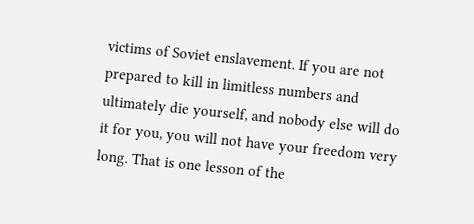victims of Soviet enslavement. If you are not prepared to kill in limitless numbers and ultimately die yourself, and nobody else will do it for you, you will not have your freedom very long. That is one lesson of the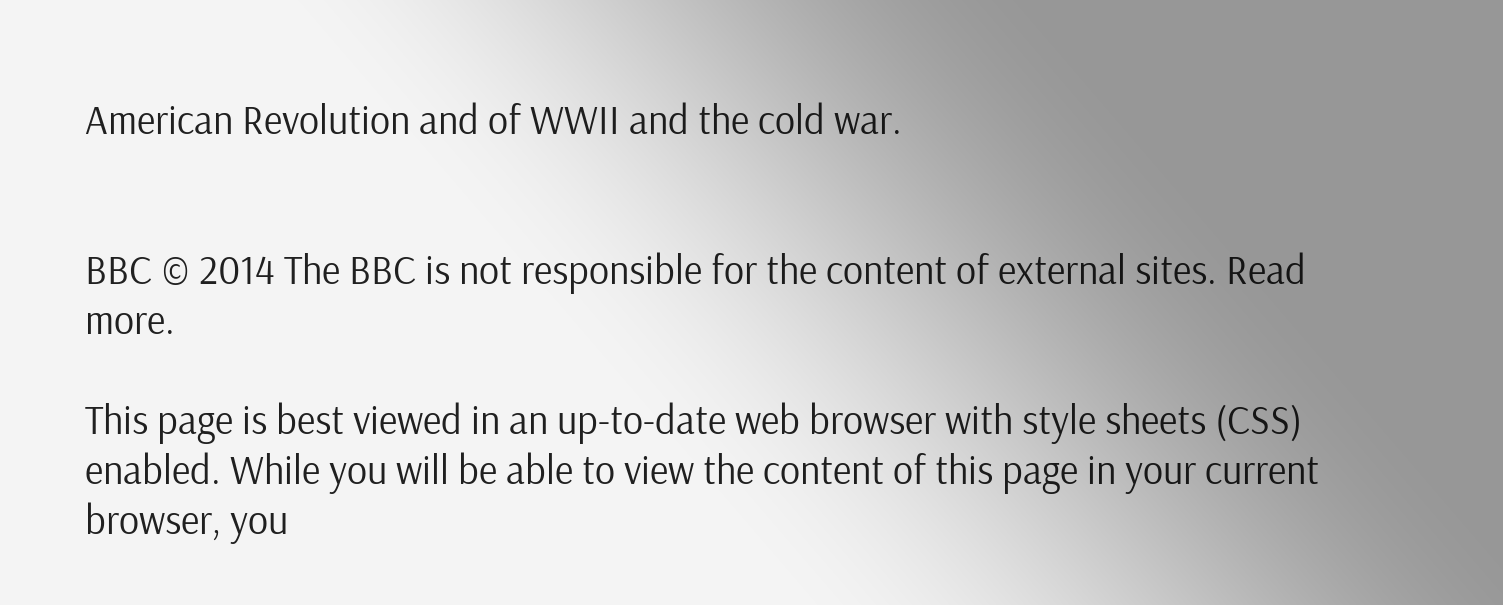American Revolution and of WWII and the cold war.


BBC © 2014 The BBC is not responsible for the content of external sites. Read more.

This page is best viewed in an up-to-date web browser with style sheets (CSS) enabled. While you will be able to view the content of this page in your current browser, you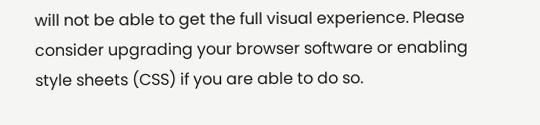will not be able to get the full visual experience. Please consider upgrading your browser software or enabling style sheets (CSS) if you are able to do so.